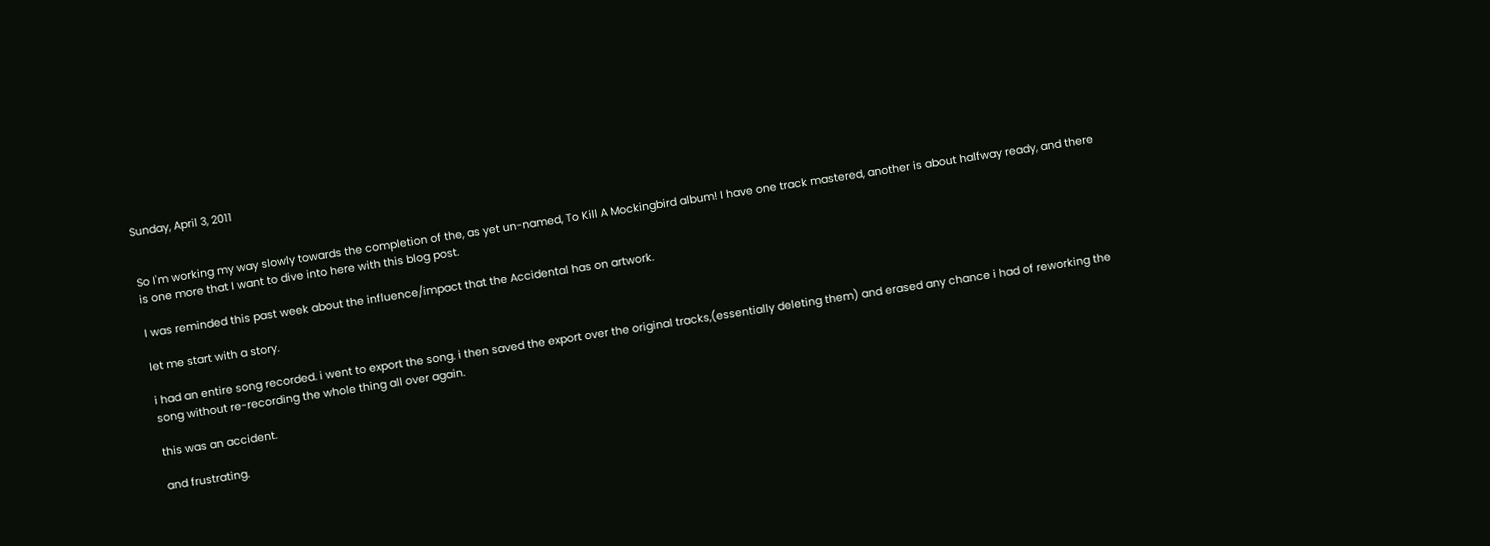Sunday, April 3, 2011


So I'm working my way slowly towards the completion of the, as yet un-named, To Kill A Mockingbird album! I have one track mastered, another is about halfway ready, and there is one more that I want to dive into here with this blog post.

I was reminded this past week about the influence/impact that the Accidental has on artwork.

let me start with a story.

i had an entire song recorded. i went to export the song. i then saved the export over the original tracks,(essentially deleting them) and erased any chance i had of reworking the song without re-recording the whole thing all over again.

this was an accident.

and frustrating.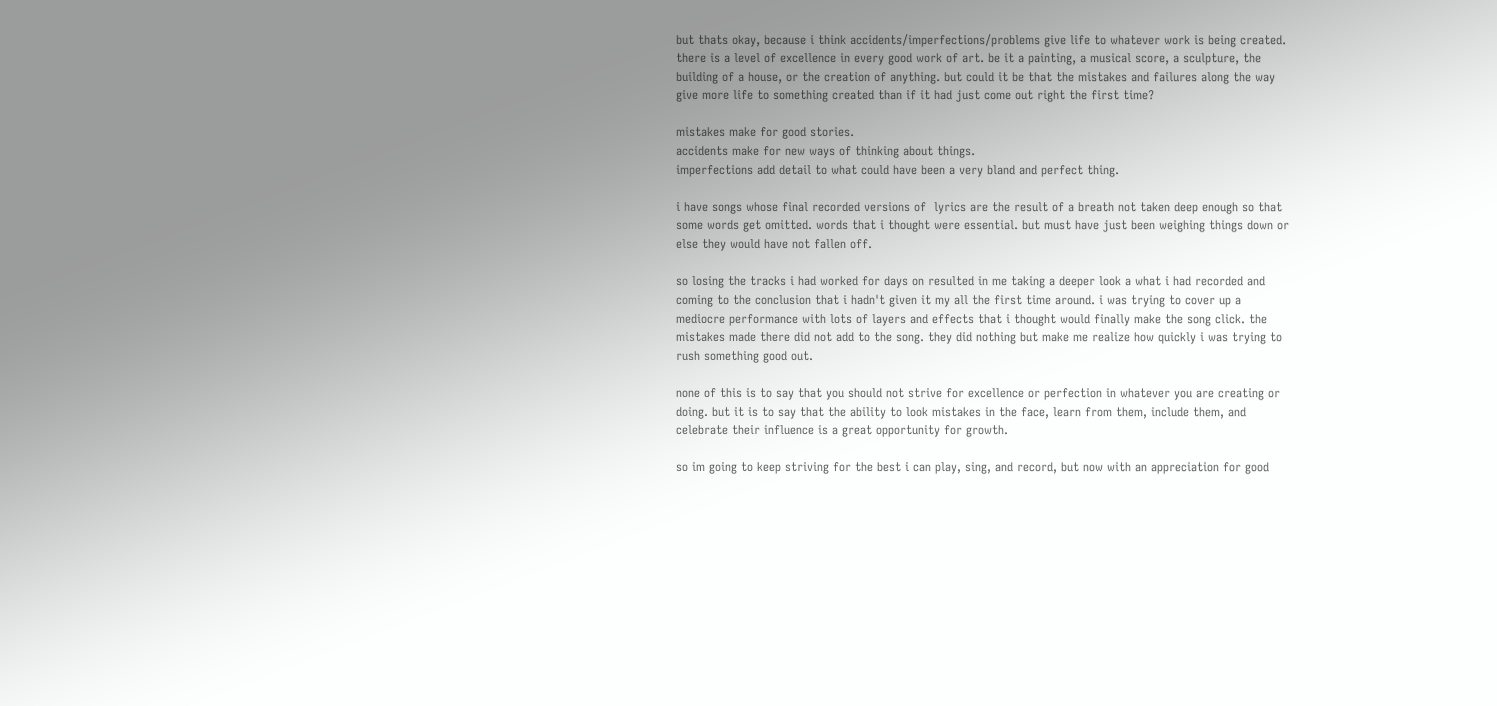but thats okay, because i think accidents/imperfections/problems give life to whatever work is being created. there is a level of excellence in every good work of art. be it a painting, a musical score, a sculpture, the building of a house, or the creation of anything. but could it be that the mistakes and failures along the way give more life to something created than if it had just come out right the first time?

mistakes make for good stories.
accidents make for new ways of thinking about things.
imperfections add detail to what could have been a very bland and perfect thing.

i have songs whose final recorded versions of  lyrics are the result of a breath not taken deep enough so that some words get omitted. words that i thought were essential. but must have just been weighing things down or else they would have not fallen off.

so losing the tracks i had worked for days on resulted in me taking a deeper look a what i had recorded and coming to the conclusion that i hadn't given it my all the first time around. i was trying to cover up a mediocre performance with lots of layers and effects that i thought would finally make the song click. the mistakes made there did not add to the song. they did nothing but make me realize how quickly i was trying to rush something good out.

none of this is to say that you should not strive for excellence or perfection in whatever you are creating or doing. but it is to say that the ability to look mistakes in the face, learn from them, include them, and celebrate their influence is a great opportunity for growth.

so im going to keep striving for the best i can play, sing, and record, but now with an appreciation for good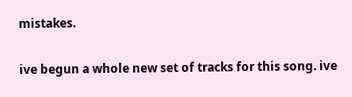mistakes.

ive begun a whole new set of tracks for this song. ive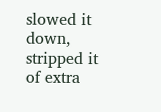slowed it down, stripped it of extra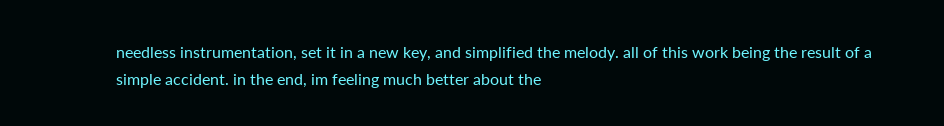needless instrumentation, set it in a new key, and simplified the melody. all of this work being the result of a simple accident. in the end, im feeling much better about the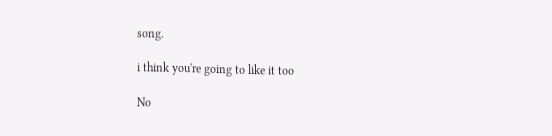song.

i think you're going to like it too

No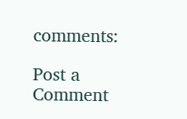comments:

Post a Comment